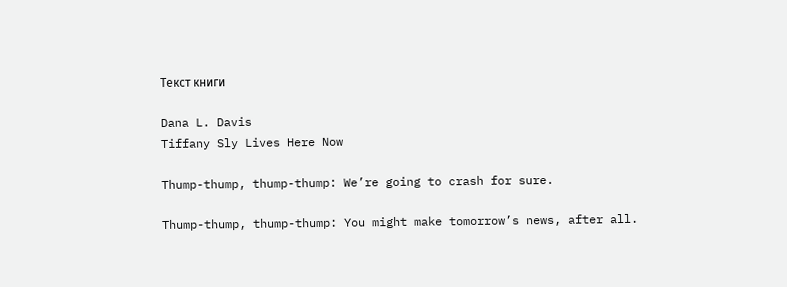Текст книги

Dana L. Davis
Tiffany Sly Lives Here Now

Thump-thump, thump-thump: We’re going to crash for sure.

Thump-thump, thump-thump: You might make tomorrow’s news, after all.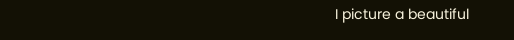I picture a beautiful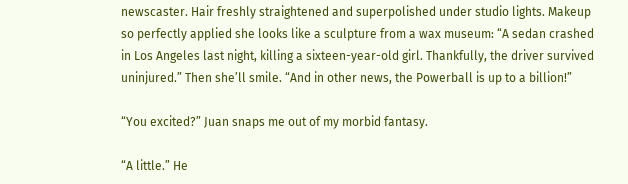newscaster. Hair freshly straightened and superpolished under studio lights. Makeup so perfectly applied she looks like a sculpture from a wax museum: “A sedan crashed in Los Angeles last night, killing a sixteen-year-old girl. Thankfully, the driver survived uninjured.” Then she’ll smile. “And in other news, the Powerball is up to a billion!”

“You excited?” Juan snaps me out of my morbid fantasy.

“A little.” He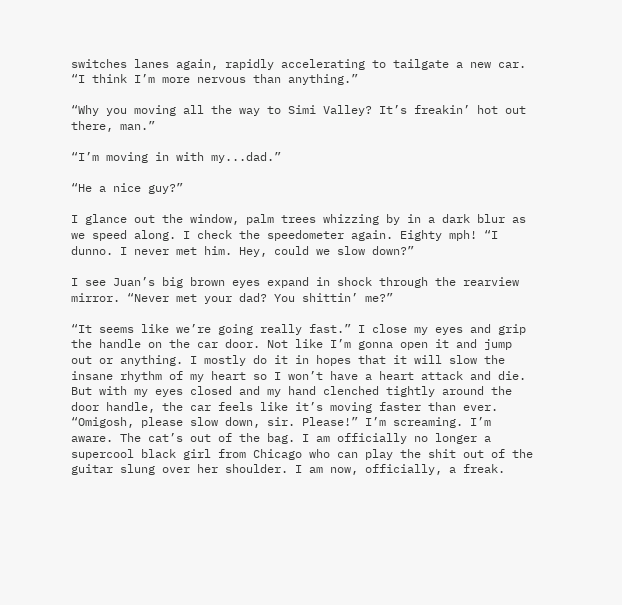switches lanes again, rapidly accelerating to tailgate a new car. “I think I’m more nervous than anything.”

“Why you moving all the way to Simi Valley? It’s freakin’ hot out there, man.”

“I’m moving in with my...dad.”

“He a nice guy?”

I glance out the window, palm trees whizzing by in a dark blur as we speed along. I check the speedometer again. Eighty mph! “I dunno. I never met him. Hey, could we slow down?”

I see Juan’s big brown eyes expand in shock through the rearview mirror. “Never met your dad? You shittin’ me?”

“It seems like we’re going really fast.” I close my eyes and grip the handle on the car door. Not like I’m gonna open it and jump out or anything. I mostly do it in hopes that it will slow the insane rhythm of my heart so I won’t have a heart attack and die. But with my eyes closed and my hand clenched tightly around the door handle, the car feels like it’s moving faster than ever. “Omigosh, please slow down, sir. Please!” I’m screaming. I’m aware. The cat’s out of the bag. I am officially no longer a supercool black girl from Chicago who can play the shit out of the guitar slung over her shoulder. I am now, officially, a freak.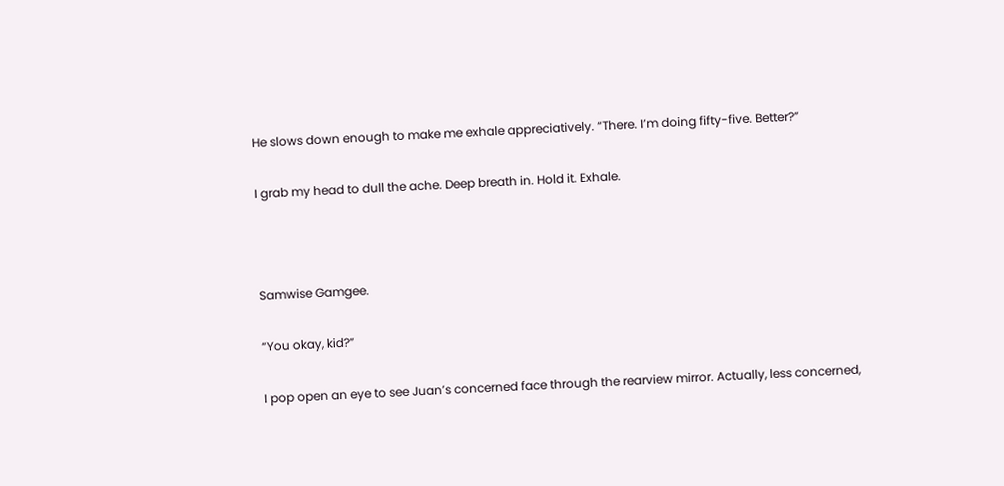He slows down enough to make me exhale appreciatively. “There. I’m doing fifty-five. Better?”

I grab my head to dull the ache. Deep breath in. Hold it. Exhale.



Samwise Gamgee.

“You okay, kid?”

I pop open an eye to see Juan’s concerned face through the rearview mirror. Actually, less concerned,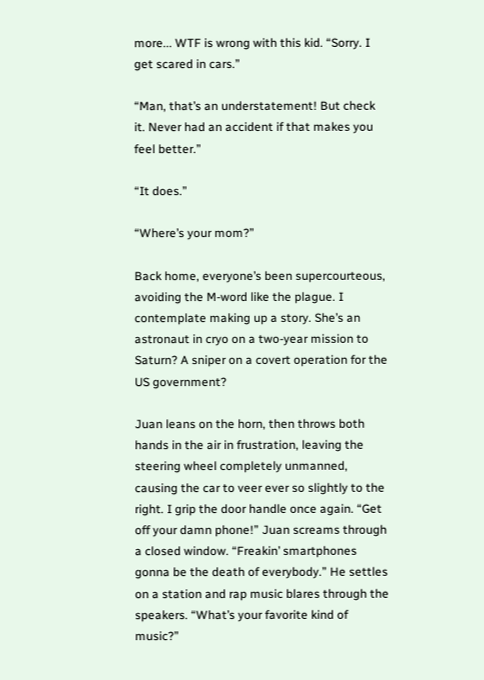more... WTF is wrong with this kid. “Sorry. I get scared in cars.”

“Man, that’s an understatement! But check it. Never had an accident if that makes you feel better.”

“It does.”

“Where’s your mom?”

Back home, everyone’s been supercourteous, avoiding the M-word like the plague. I contemplate making up a story. She’s an astronaut in cryo on a two-year mission to Saturn? A sniper on a covert operation for the US government?

Juan leans on the horn, then throws both hands in the air in frustration, leaving the steering wheel completely unmanned, causing the car to veer ever so slightly to the right. I grip the door handle once again. “Get off your damn phone!” Juan screams through a closed window. “Freakin’ smartphones gonna be the death of everybody.” He settles on a station and rap music blares through the speakers. “What’s your favorite kind of music?”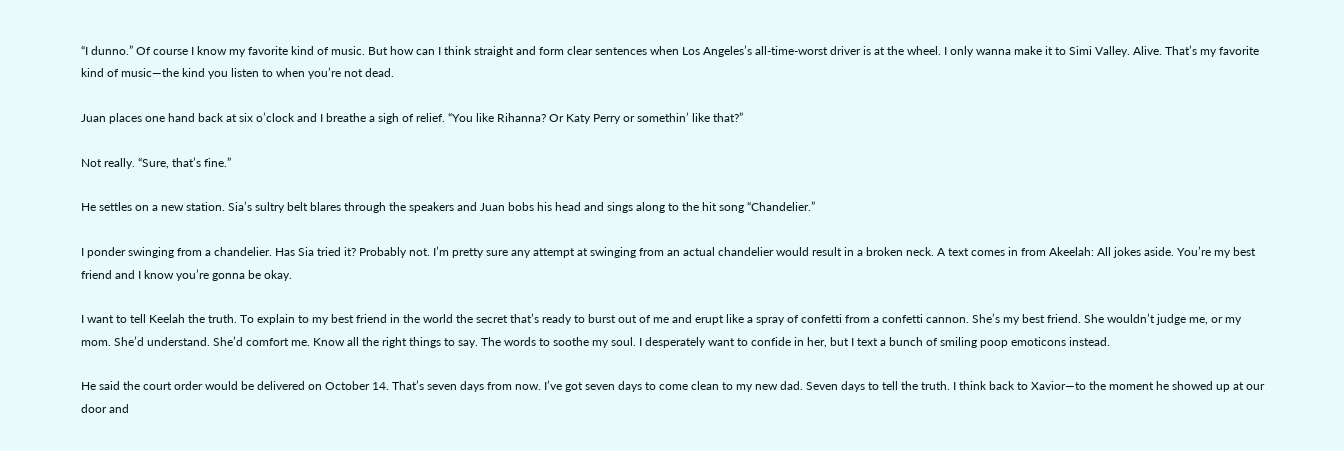“I dunno.” Of course I know my favorite kind of music. But how can I think straight and form clear sentences when Los Angeles’s all-time-worst driver is at the wheel. I only wanna make it to Simi Valley. Alive. That’s my favorite kind of music—the kind you listen to when you’re not dead.

Juan places one hand back at six o’clock and I breathe a sigh of relief. “You like Rihanna? Or Katy Perry or somethin’ like that?”

Not really. “Sure, that’s fine.”

He settles on a new station. Sia’s sultry belt blares through the speakers and Juan bobs his head and sings along to the hit song “Chandelier.”

I ponder swinging from a chandelier. Has Sia tried it? Probably not. I’m pretty sure any attempt at swinging from an actual chandelier would result in a broken neck. A text comes in from Akeelah: All jokes aside. You’re my best friend and I know you’re gonna be okay.

I want to tell Keelah the truth. To explain to my best friend in the world the secret that’s ready to burst out of me and erupt like a spray of confetti from a confetti cannon. She’s my best friend. She wouldn’t judge me, or my mom. She’d understand. She’d comfort me. Know all the right things to say. The words to soothe my soul. I desperately want to confide in her, but I text a bunch of smiling poop emoticons instead.

He said the court order would be delivered on October 14. That’s seven days from now. I’ve got seven days to come clean to my new dad. Seven days to tell the truth. I think back to Xavior—to the moment he showed up at our door and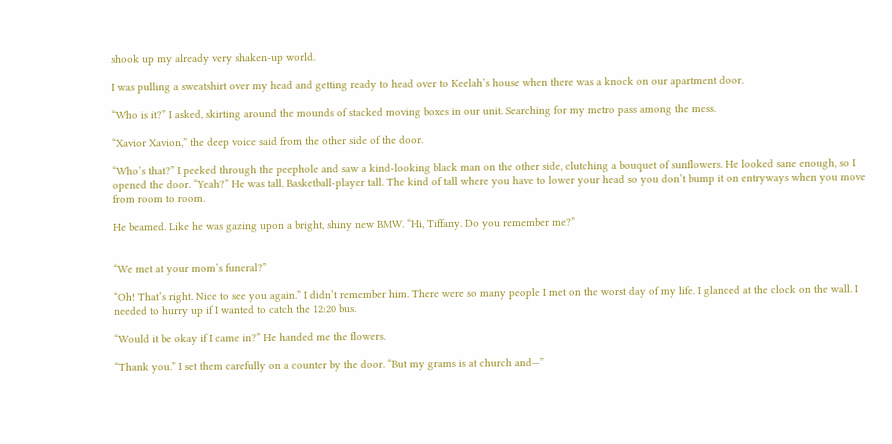shook up my already very shaken-up world.

I was pulling a sweatshirt over my head and getting ready to head over to Keelah’s house when there was a knock on our apartment door.

“Who is it?” I asked, skirting around the mounds of stacked moving boxes in our unit. Searching for my metro pass among the mess.

“Xavior Xavion,” the deep voice said from the other side of the door.

“Who’s that?” I peeked through the peephole and saw a kind-looking black man on the other side, clutching a bouquet of sunflowers. He looked sane enough, so I opened the door. “Yeah?” He was tall. Basketball-player tall. The kind of tall where you have to lower your head so you don’t bump it on entryways when you move from room to room.

He beamed. Like he was gazing upon a bright, shiny new BMW. “Hi, Tiffany. Do you remember me?”


“We met at your mom’s funeral?”

“Oh! That’s right. Nice to see you again.” I didn’t remember him. There were so many people I met on the worst day of my life. I glanced at the clock on the wall. I needed to hurry up if I wanted to catch the 12:20 bus.

“Would it be okay if I came in?” He handed me the flowers.

“Thank you.” I set them carefully on a counter by the door. “But my grams is at church and—”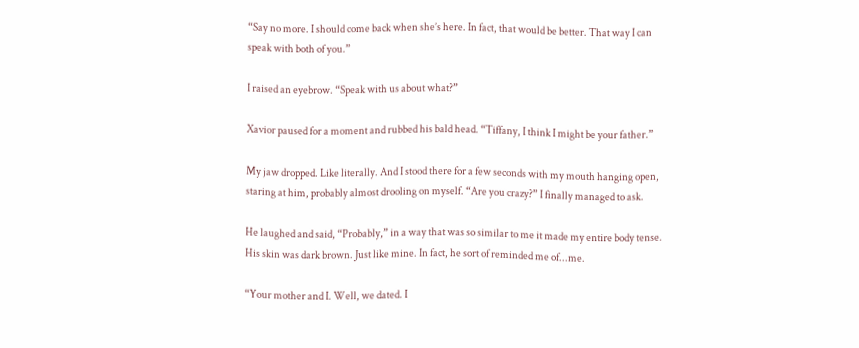“Say no more. I should come back when she’s here. In fact, that would be better. That way I can speak with both of you.”

I raised an eyebrow. “Speak with us about what?”

Xavior paused for a moment and rubbed his bald head. “Tiffany, I think I might be your father.”

My jaw dropped. Like literally. And I stood there for a few seconds with my mouth hanging open, staring at him, probably almost drooling on myself. “Are you crazy?” I finally managed to ask.

He laughed and said, “Probably,” in a way that was so similar to me it made my entire body tense. His skin was dark brown. Just like mine. In fact, he sort of reminded me of...me.

“Your mother and I. Well, we dated. I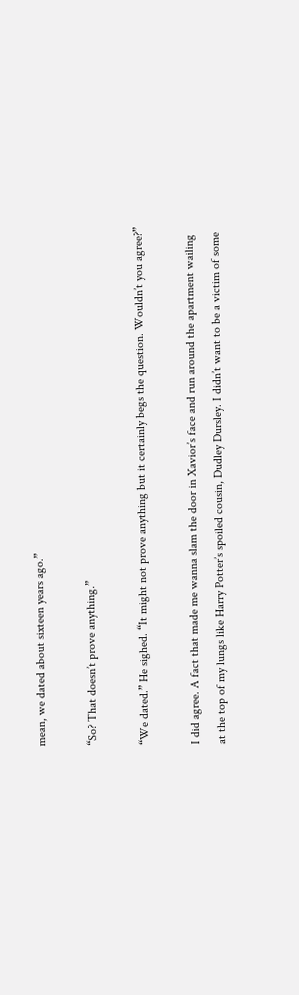mean, we dated about sixteen years ago.”

“So? That doesn’t prove anything.”

“We dated.” He sighed. “It might not prove anything but it certainly begs the question. Wouldn’t you agree?”

I did agree. A fact that made me wanna slam the door in Xavior’s face and run around the apartment wailing at the top of my lungs like Harry Potter’s spoiled cousin, Dudley Dursley. I didn’t want to be a victim of some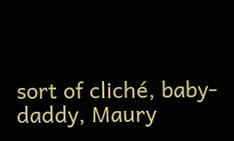sort of cliché, baby-daddy, Maury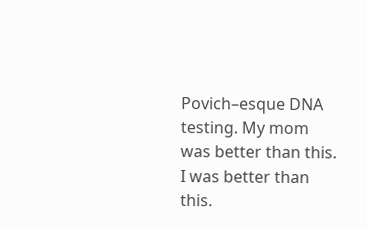Povich–esque DNA testing. My mom was better than this. I was better than this.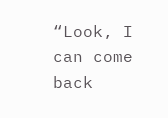“Look, I can come back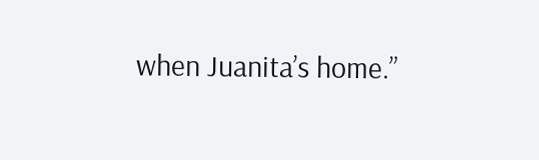when Juanita’s home.”